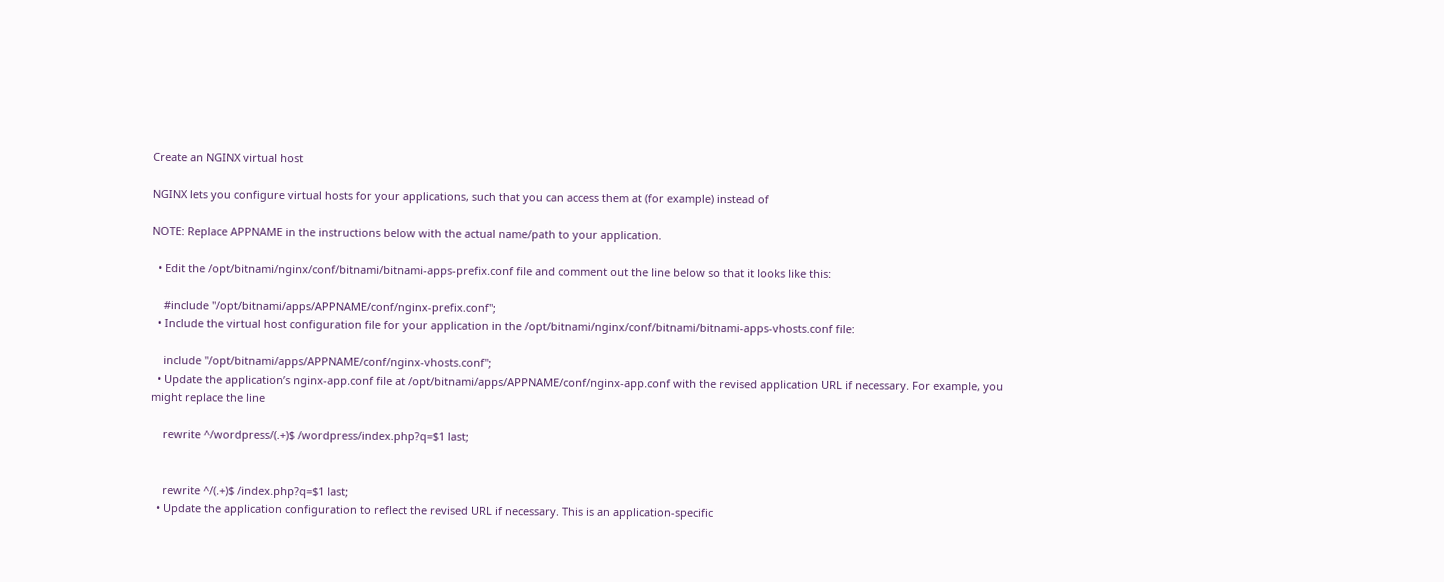Create an NGINX virtual host

NGINX lets you configure virtual hosts for your applications, such that you can access them at (for example) instead of

NOTE: Replace APPNAME in the instructions below with the actual name/path to your application.

  • Edit the /opt/bitnami/nginx/conf/bitnami/bitnami-apps-prefix.conf file and comment out the line below so that it looks like this:

    #include "/opt/bitnami/apps/APPNAME/conf/nginx-prefix.conf";
  • Include the virtual host configuration file for your application in the /opt/bitnami/nginx/conf/bitnami/bitnami-apps-vhosts.conf file:

    include "/opt/bitnami/apps/APPNAME/conf/nginx-vhosts.conf";
  • Update the application’s nginx-app.conf file at /opt/bitnami/apps/APPNAME/conf/nginx-app.conf with the revised application URL if necessary. For example, you might replace the line

    rewrite ^/wordpress/(.+)$ /wordpress/index.php?q=$1 last;


    rewrite ^/(.+)$ /index.php?q=$1 last;
  • Update the application configuration to reflect the revised URL if necessary. This is an application-specific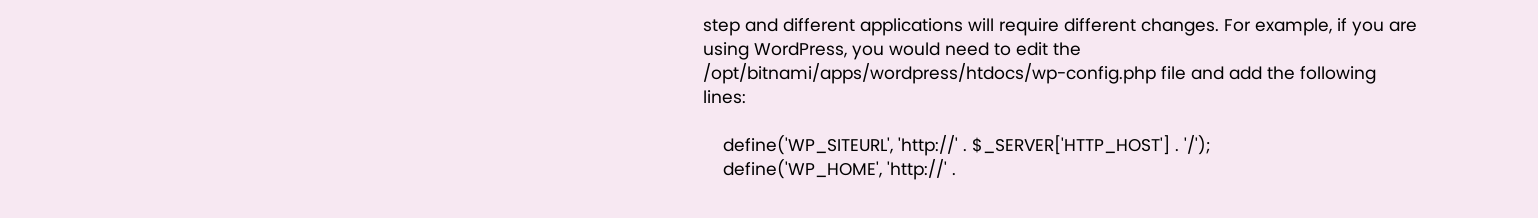step and different applications will require different changes. For example, if you are using WordPress, you would need to edit the /opt/bitnami/apps/wordpress/htdocs/wp-config.php file and add the following lines:

    define('WP_SITEURL', 'http://' . $_SERVER['HTTP_HOST'] . '/');
    define('WP_HOME', 'http://' .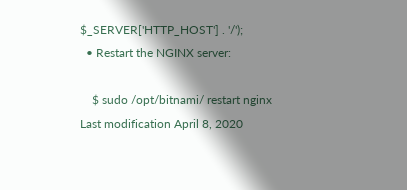$_SERVER['HTTP_HOST'] . '/');
  • Restart the NGINX server:

    $ sudo /opt/bitnami/ restart nginx
Last modification April 8, 2020